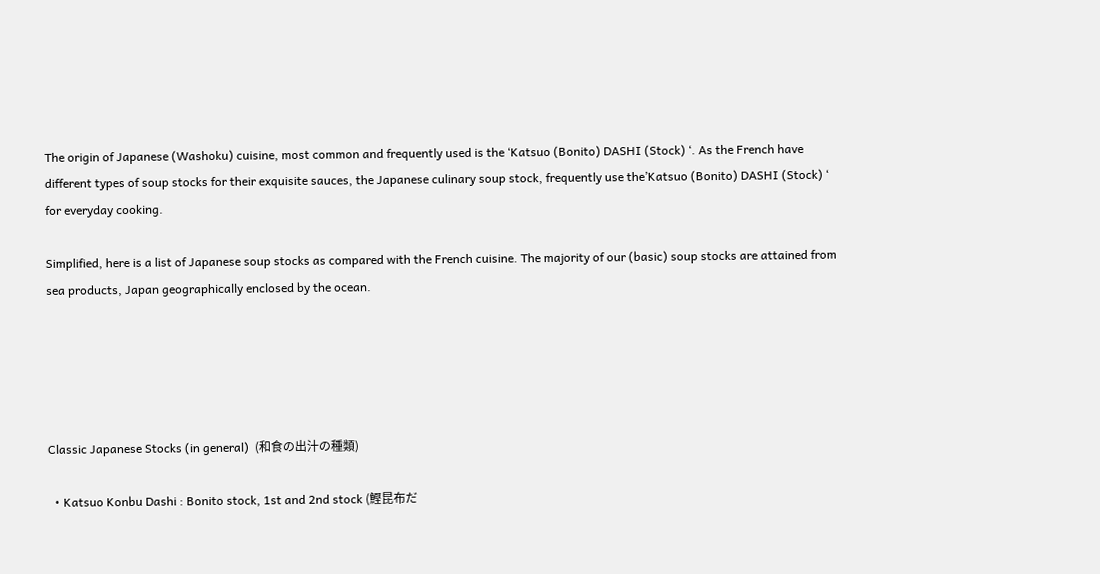The origin of Japanese (Washoku) cuisine, most common and frequently used is the ‘Katsuo (Bonito) DASHI (Stock) ‘. As the French have different types of soup stocks for their exquisite sauces, the Japanese culinary soup stock, frequently use the’Katsuo (Bonito) DASHI (Stock) ‘ for everyday cooking.

Simplified, here is a list of Japanese soup stocks as compared with the French cuisine. The majority of our (basic) soup stocks are attained from sea products, Japan geographically enclosed by the ocean.





Classic Japanese Stocks (in general)  (和食の出汁の種類)

  • Katsuo Konbu Dashi : Bonito stock, 1st and 2nd stock (鰹昆布だ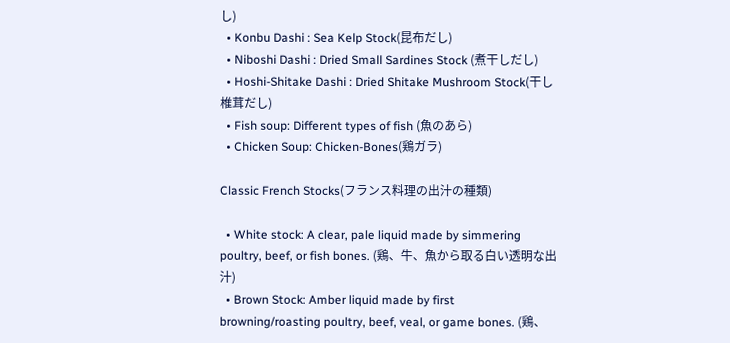し)
  • Konbu Dashi : Sea Kelp Stock(昆布だし)
  • Niboshi Dashi : Dried Small Sardines Stock (煮干しだし)
  • Hoshi-Shitake Dashi : Dried Shitake Mushroom Stock(干し椎茸だし)
  • Fish soup: Different types of fish (魚のあら)
  • Chicken Soup: Chicken-Bones(鶏ガラ)

Classic French Stocks(フランス料理の出汁の種類)

  • White stock: A clear, pale liquid made by simmering poultry, beef, or fish bones. (鶏、牛、魚から取る白い透明な出汁)
  • Brown Stock: Amber liquid made by first browning/roasting poultry, beef, veal, or game bones. (鶏、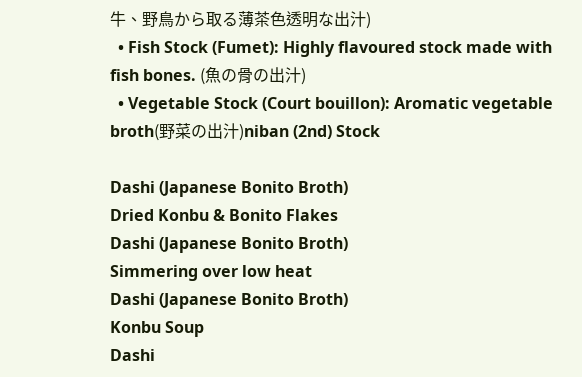牛、野鳥から取る薄茶色透明な出汁)
  • Fish Stock (Fumet): Highly flavoured stock made with fish bones. (魚の骨の出汁)
  • Vegetable Stock (Court bouillon): Aromatic vegetable broth(野菜の出汁)niban (2nd) Stock

Dashi (Japanese Bonito Broth)
Dried Konbu & Bonito Flakes
Dashi (Japanese Bonito Broth)
Simmering over low heat
Dashi (Japanese Bonito Broth)
Konbu Soup
Dashi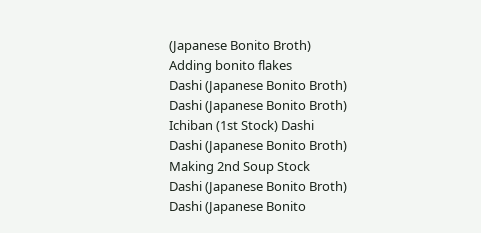(Japanese Bonito Broth)
Adding bonito flakes
Dashi (Japanese Bonito Broth)
Dashi (Japanese Bonito Broth)
Ichiban (1st Stock) Dashi
Dashi (Japanese Bonito Broth)
Making 2nd Soup Stock
Dashi (Japanese Bonito Broth)
Dashi (Japanese Bonito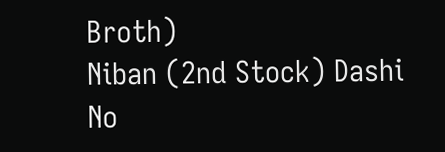Broth)
Niban (2nd Stock) Dashi
No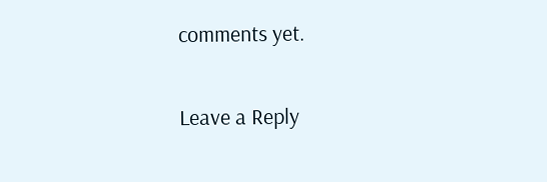comments yet.

Leave a Reply